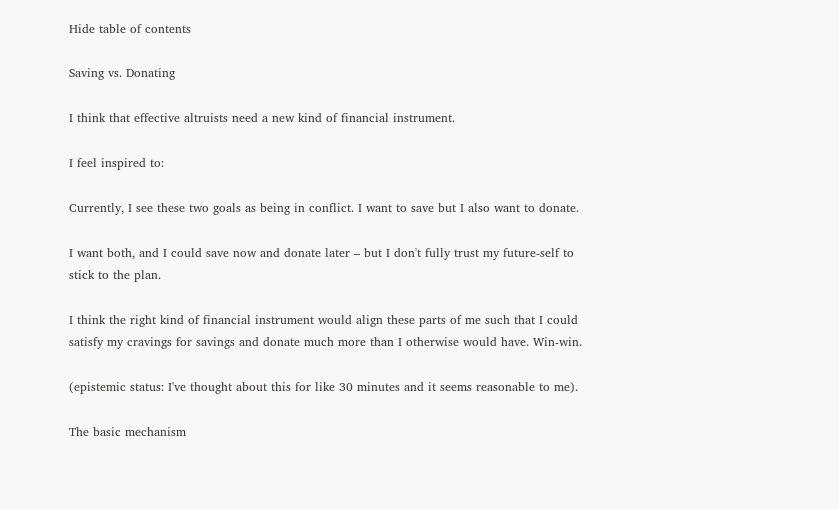Hide table of contents

Saving vs. Donating

I think that effective altruists need a new kind of financial instrument.

I feel inspired to:

Currently, I see these two goals as being in conflict. I want to save but I also want to donate.

I want both, and I could save now and donate later – but I don't fully trust my future-self to stick to the plan.

I think the right kind of financial instrument would align these parts of me such that I could satisfy my cravings for savings and donate much more than I otherwise would have. Win-win.

(epistemic status: I've thought about this for like 30 minutes and it seems reasonable to me).

The basic mechanism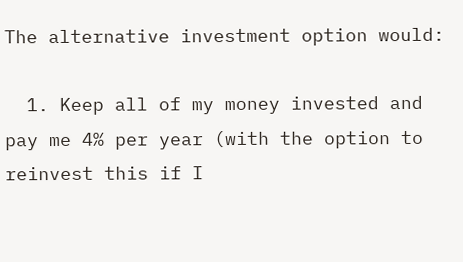The alternative investment option would:

  1. Keep all of my money invested and pay me 4% per year (with the option to reinvest this if I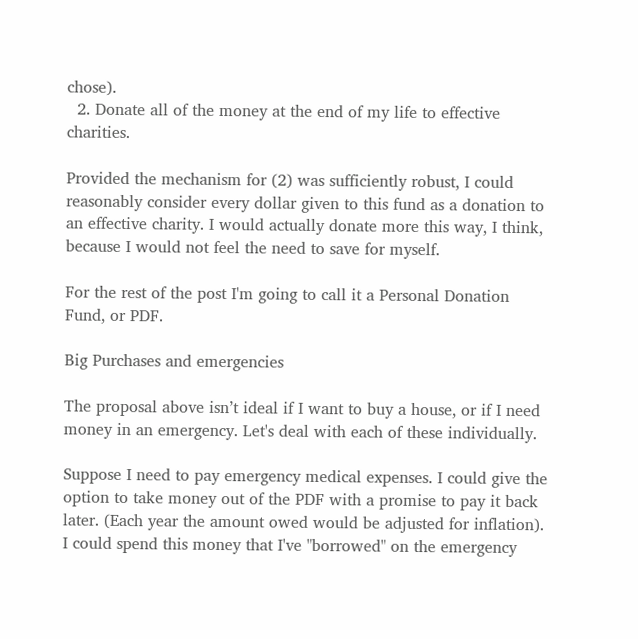chose).
  2. Donate all of the money at the end of my life to effective charities.

Provided the mechanism for (2) was sufficiently robust, I could reasonably consider every dollar given to this fund as a donation to an effective charity. I would actually donate more this way, I think, because I would not feel the need to save for myself.

For the rest of the post I'm going to call it a Personal Donation Fund, or PDF.

Big Purchases and emergencies

The proposal above isn’t ideal if I want to buy a house, or if I need money in an emergency. Let's deal with each of these individually.

Suppose I need to pay emergency medical expenses. I could give the option to take money out of the PDF with a promise to pay it back later. (Each year the amount owed would be adjusted for inflation). I could spend this money that I've "borrowed" on the emergency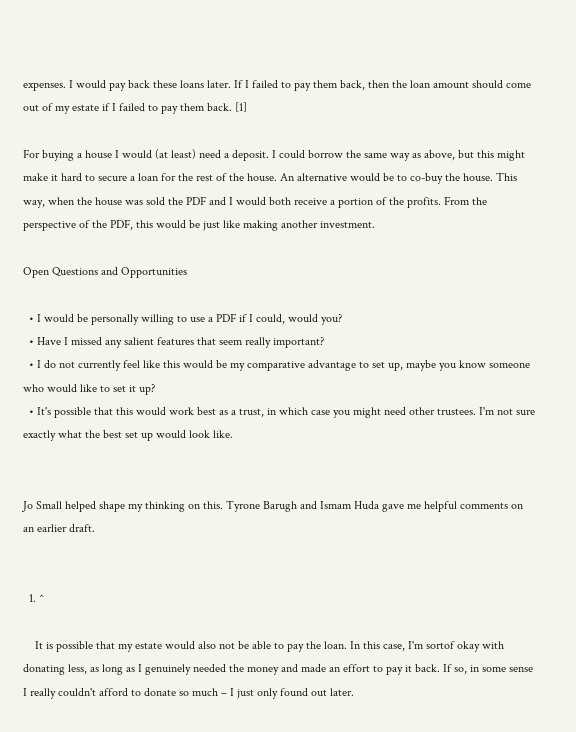expenses. I would pay back these loans later. If I failed to pay them back, then the loan amount should come out of my estate if I failed to pay them back. [1]

For buying a house I would (at least) need a deposit. I could borrow the same way as above, but this might make it hard to secure a loan for the rest of the house. An alternative would be to co-buy the house. This way, when the house was sold the PDF and I would both receive a portion of the profits. From the perspective of the PDF, this would be just like making another investment.

Open Questions and Opportunities

  • I would be personally willing to use a PDF if I could, would you?
  • Have I missed any salient features that seem really important?
  • I do not currently feel like this would be my comparative advantage to set up, maybe you know someone who would like to set it up?
  • It's possible that this would work best as a trust, in which case you might need other trustees. I'm not sure exactly what the best set up would look like.


Jo Small helped shape my thinking on this. Tyrone Barugh and Ismam Huda gave me helpful comments on an earlier draft.


  1. ^

    It is possible that my estate would also not be able to pay the loan. In this case, I'm sortof okay with donating less, as long as I genuinely needed the money and made an effort to pay it back. If so, in some sense I really couldn't afford to donate so much – I just only found out later.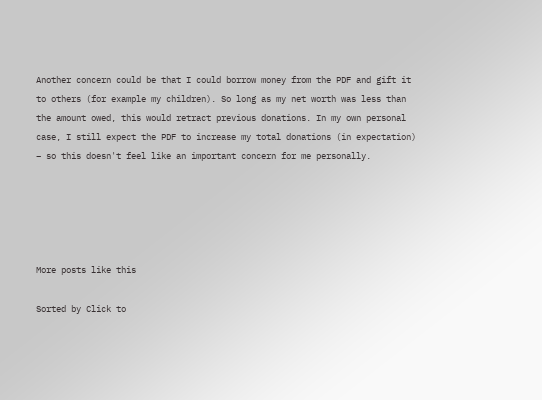Another concern could be that I could borrow money from the PDF and gift it to others (for example my children). So long as my net worth was less than the amount owed, this would retract previous donations. In my own personal case, I still expect the PDF to increase my total donations (in expectation) – so this doesn't feel like an important concern for me personally.





More posts like this

Sorted by Click to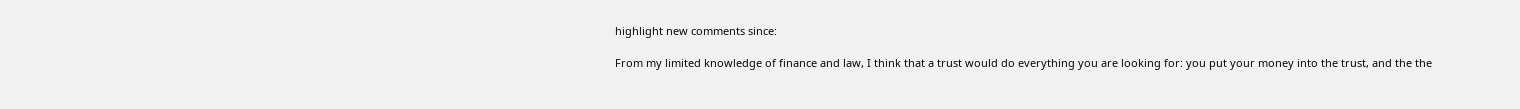highlight new comments since:

From my limited knowledge of finance and law, I think that a trust would do everything you are looking for: you put your money into the trust, and the the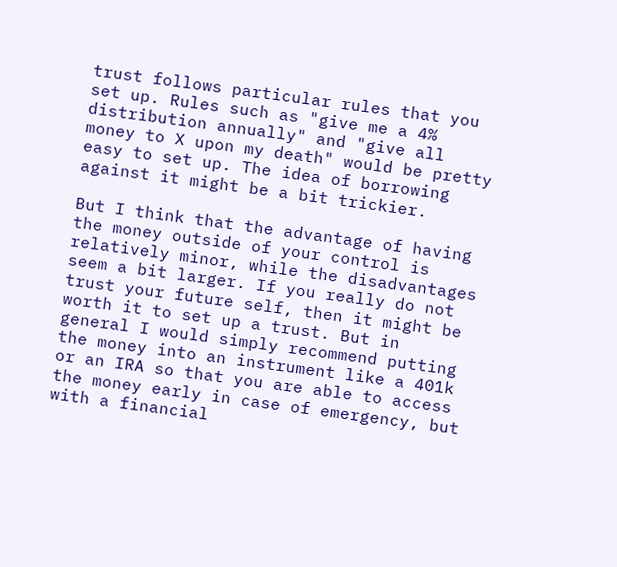trust follows particular rules that you set up. Rules such as "give me a 4% distribution annually" and "give all money to X upon my death" would be pretty easy to set up. The idea of borrowing against it might be a bit trickier.

But I think that the advantage of having the money outside of your control is relatively minor, while the disadvantages seem a bit larger. If you really do not trust your future self, then it might be worth it to set up a trust. But in general I would simply recommend putting the money into an instrument like a 401k or an IRA so that you are able to access the money early in case of emergency, but with a financial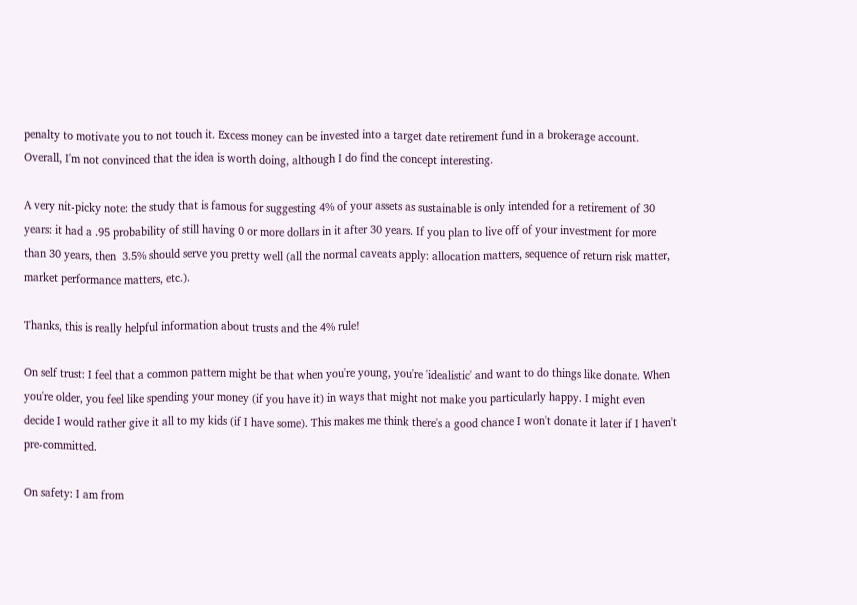penalty to motivate you to not touch it. Excess money can be invested into a target date retirement fund in a brokerage account. Overall, I'm not convinced that the idea is worth doing, although I do find the concept interesting.

A very nit-picky note: the study that is famous for suggesting 4% of your assets as sustainable is only intended for a retirement of 30 years: it had a .95 probability of still having 0 or more dollars in it after 30 years. If you plan to live off of your investment for more than 30 years, then  3.5% should serve you pretty well (all the normal caveats apply: allocation matters, sequence of return risk matter, market performance matters, etc.).

Thanks, this is really helpful information about trusts and the 4% rule!

On self trust: I feel that a common pattern might be that when you're young, you're 'idealistic' and want to do things like donate. When you're older, you feel like spending your money (if you have it) in ways that might not make you particularly happy. I might even decide I would rather give it all to my kids (if I have some). This makes me think there's a good chance I won't donate it later if I haven't pre-committed.

On safety: I am from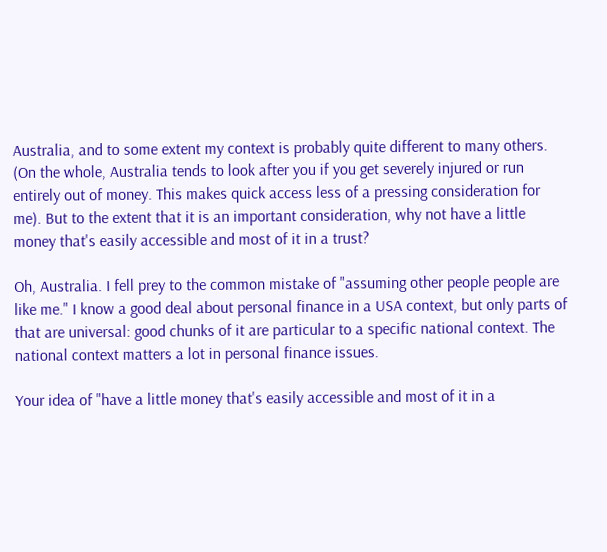Australia, and to some extent my context is probably quite different to many others. (On the whole, Australia tends to look after you if you get severely injured or run entirely out of money. This makes quick access less of a pressing consideration for me). But to the extent that it is an important consideration, why not have a little money that's easily accessible and most of it in a trust?

Oh, Australia. I fell prey to the common mistake of "assuming other people people are like me." I know a good deal about personal finance in a USA context, but only parts of that are universal: good chunks of it are particular to a specific national context. The national context matters a lot in personal finance issues.

Your idea of "have a little money that's easily accessible and most of it in a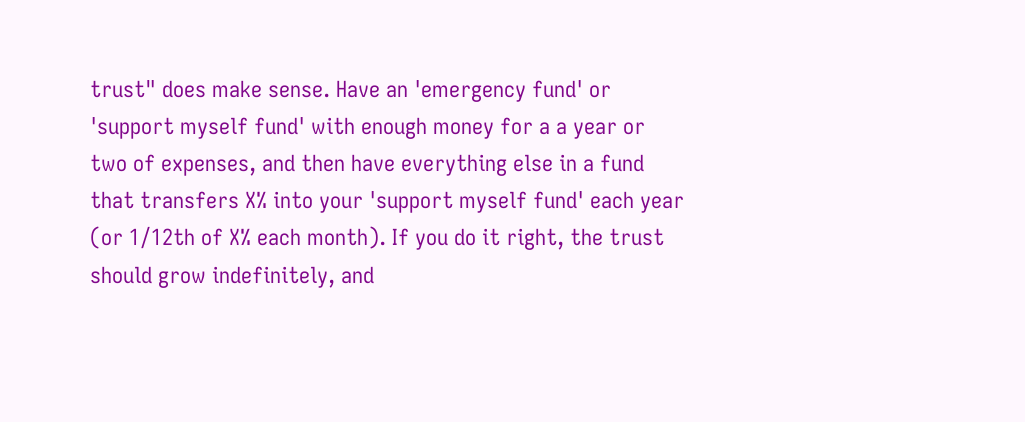trust" does make sense. Have an 'emergency fund' or 'support myself fund' with enough money for a a year or two of expenses, and then have everything else in a fund that transfers X% into your 'support myself fund' each year (or 1/12th of X% each month). If you do it right, the trust should grow indefinitely, and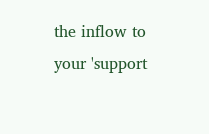the inflow to your 'support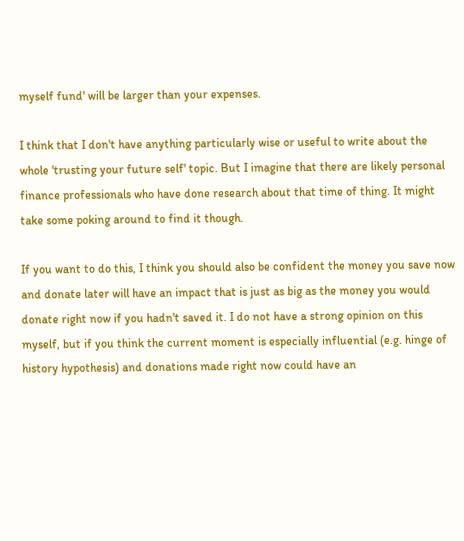myself fund' will be larger than your expenses.

I think that I don't have anything particularly wise or useful to write about the whole 'trusting your future self' topic. But I imagine that there are likely personal finance professionals who have done research about that time of thing. It might take some poking around to find it though.

If you want to do this, I think you should also be confident the money you save now and donate later will have an impact that is just as big as the money you would donate right now if you hadn't saved it. I do not have a strong opinion on this myself, but if you think the current moment is especially influential (e.g. hinge of history hypothesis) and donations made right now could have an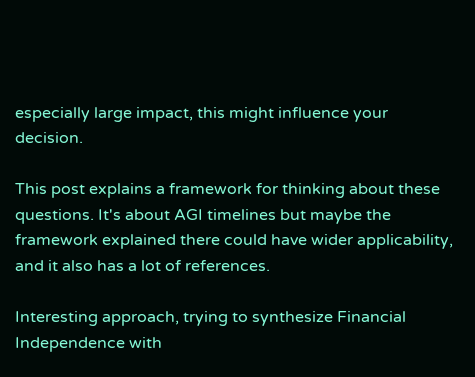especially large impact, this might influence your decision.

This post explains a framework for thinking about these questions. It's about AGI timelines but maybe the framework explained there could have wider applicability, and it also has a lot of references.

Interesting approach, trying to synthesize Financial Independence with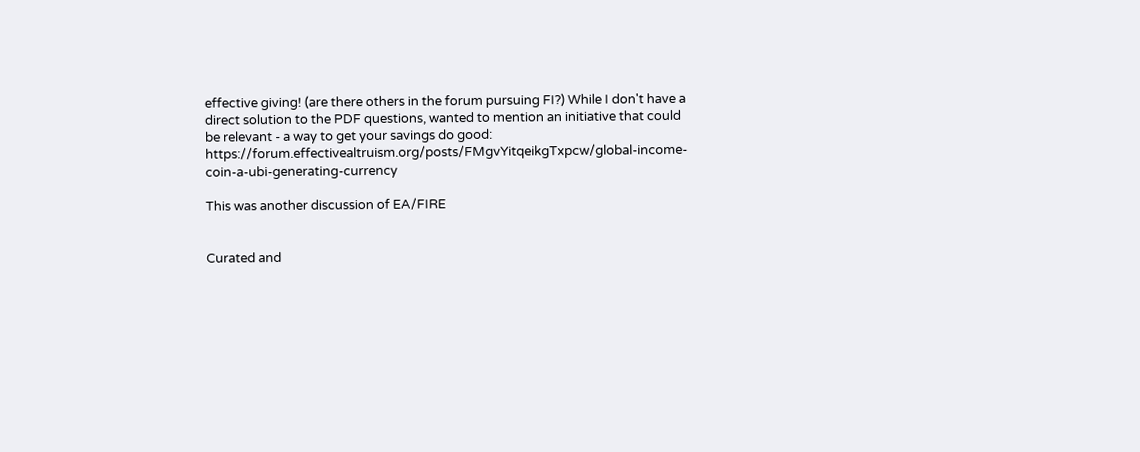effective giving! (are there others in the forum pursuing FI?) While I don't have a direct solution to the PDF questions, wanted to mention an initiative that could be relevant - a way to get your savings do good: https://forum.effectivealtruism.org/posts/FMgvYitqeikgTxpcw/global-income-coin-a-ubi-generating-currency

This was another discussion of EA/FIRE


Curated and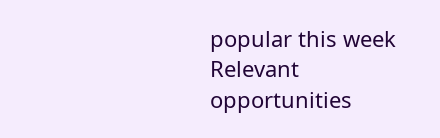popular this week
Relevant opportunities